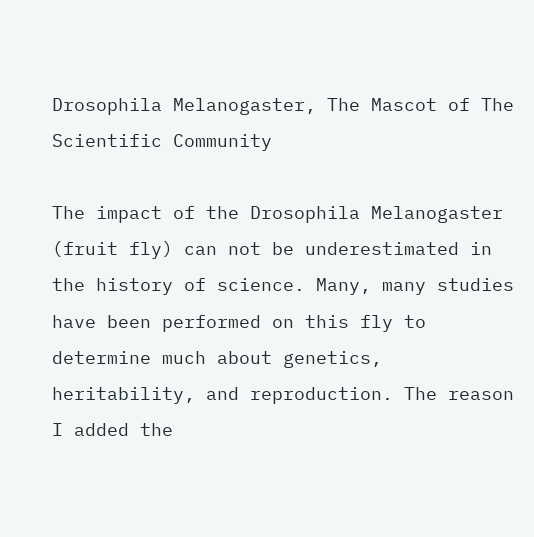Drosophila Melanogaster, The Mascot of The Scientific Community

The impact of the Drosophila Melanogaster (fruit fly) can not be underestimated in the history of science. Many, many studies have been performed on this fly to determine much about genetics, heritability, and reproduction. The reason I added the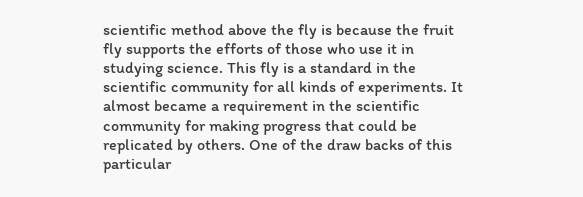scientific method above the fly is because the fruit fly supports the efforts of those who use it in studying science. This fly is a standard in the scientific community for all kinds of experiments. It almost became a requirement in the scientific community for making progress that could be replicated by others. One of the draw backs of this particular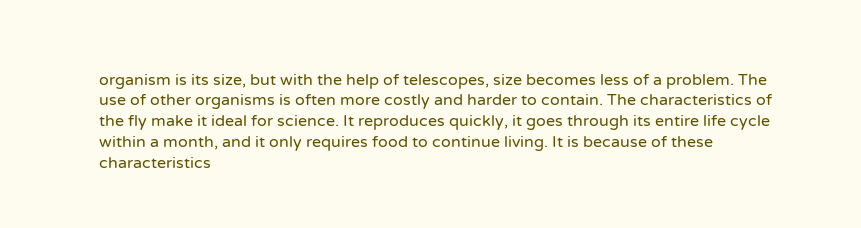organism is its size, but with the help of telescopes, size becomes less of a problem. The use of other organisms is often more costly and harder to contain. The characteristics of the fly make it ideal for science. It reproduces quickly, it goes through its entire life cycle within a month, and it only requires food to continue living. It is because of these characteristics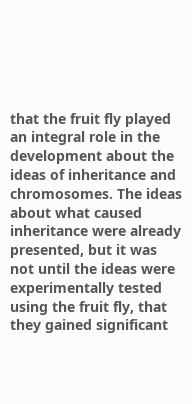that the fruit fly played an integral role in the development about the ideas of inheritance and chromosomes. The ideas about what caused inheritance were already presented, but it was not until the ideas were experimentally tested using the fruit fly, that they gained significant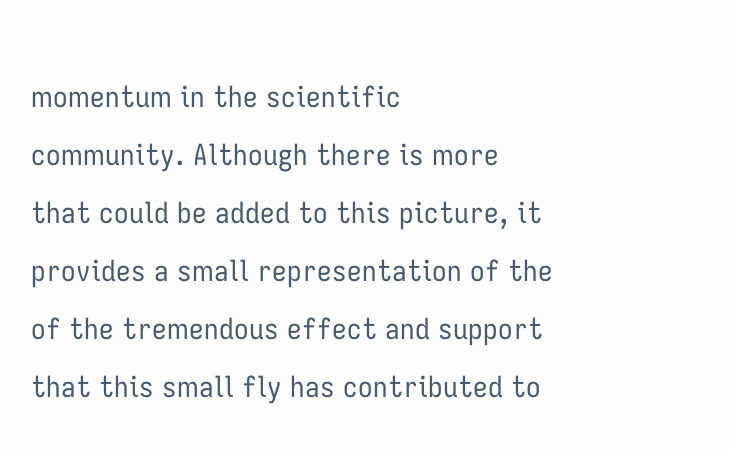momentum in the scientific community. Although there is more that could be added to this picture, it provides a small representation of the of the tremendous effect and support that this small fly has contributed to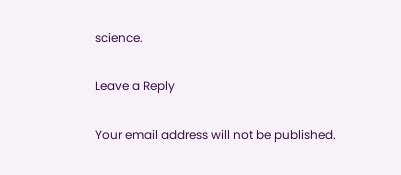science.

Leave a Reply

Your email address will not be published.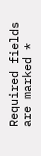Required fields are marked *